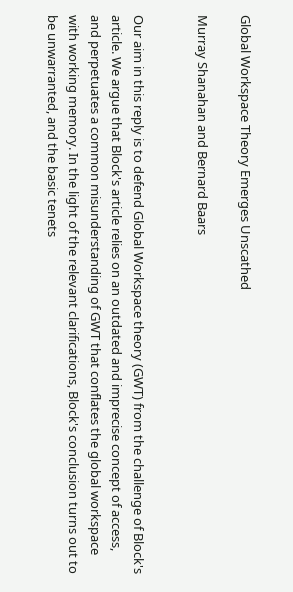Global Workspace Theory Emerges Unscathed

Murray Shanahan and Bernard Baars


Our aim in this reply is to defend Global Workspace theory (GWT) from the challenge of Block's article. We argue that Block's article relies on an outdated and imprecise concept of access, and perpetuates a common misunderstanding of GWT that conflates the global workspace with working memory. In the light of the relevant clarifications, Block's conclusion turns out to be unwarranted, and the basic tenets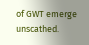of GWT emerge unscathed.